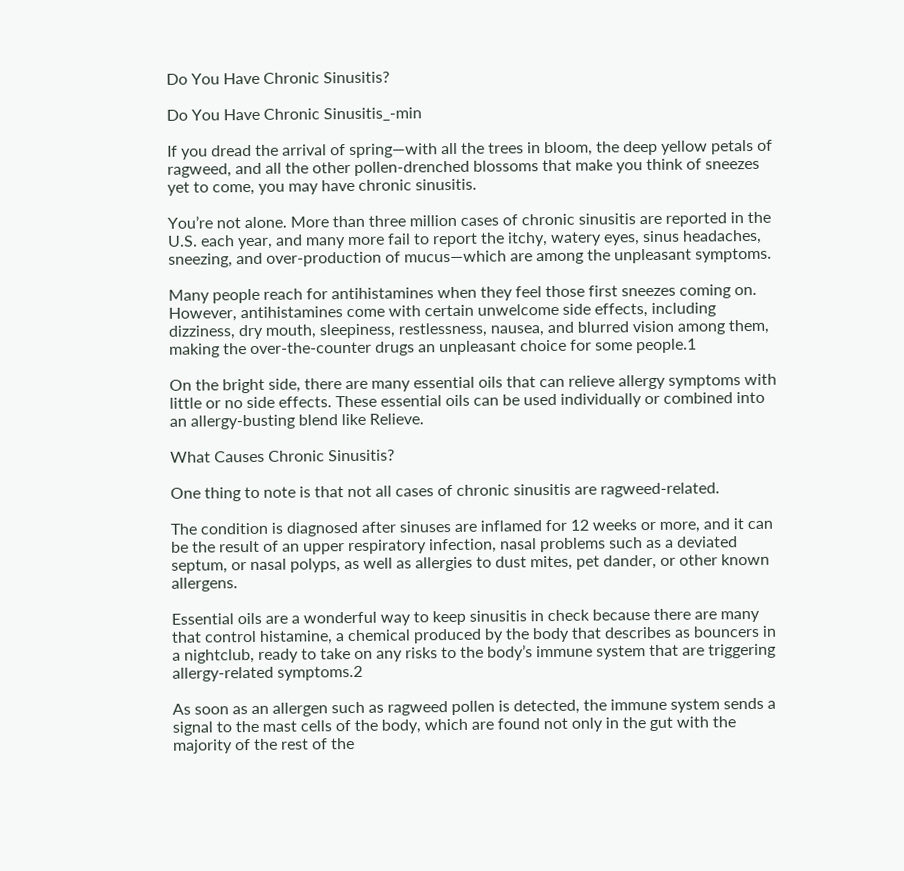Do You Have Chronic Sinusitis?

Do You Have Chronic Sinusitis_-min

If you dread the arrival of spring—with all the trees in bloom, the deep yellow petals of ragweed, and all the other pollen-drenched blossoms that make you think of sneezes yet to come, you may have chronic sinusitis.

You’re not alone. More than three million cases of chronic sinusitis are reported in the U.S. each year, and many more fail to report the itchy, watery eyes, sinus headaches, sneezing, and over-production of mucus—which are among the unpleasant symptoms.

Many people reach for antihistamines when they feel those first sneezes coming on. However, antihistamines come with certain unwelcome side effects, including dizziness, dry mouth, sleepiness, restlessness, nausea, and blurred vision among them, making the over-the-counter drugs an unpleasant choice for some people.1

On the bright side, there are many essential oils that can relieve allergy symptoms with little or no side effects. These essential oils can be used individually or combined into an allergy-busting blend like Relieve.

What Causes Chronic Sinusitis?

One thing to note is that not all cases of chronic sinusitis are ragweed-related.

The condition is diagnosed after sinuses are inflamed for 12 weeks or more, and it can be the result of an upper respiratory infection, nasal problems such as a deviated septum, or nasal polyps, as well as allergies to dust mites, pet dander, or other known allergens.

Essential oils are a wonderful way to keep sinusitis in check because there are many that control histamine, a chemical produced by the body that describes as bouncers in a nightclub, ready to take on any risks to the body’s immune system that are triggering allergy-related symptoms.2

As soon as an allergen such as ragweed pollen is detected, the immune system sends a signal to the mast cells of the body, which are found not only in the gut with the majority of the rest of the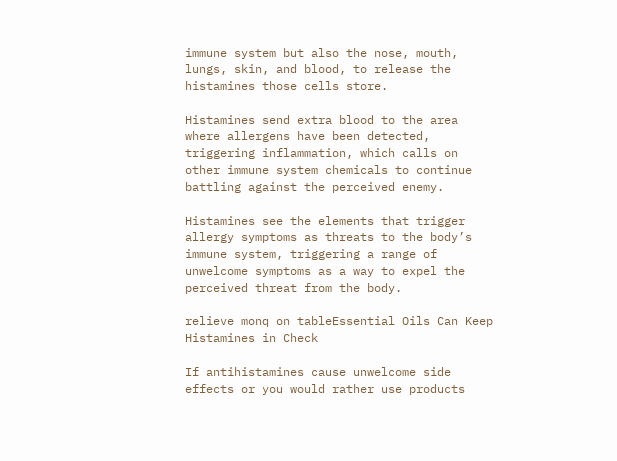immune system but also the nose, mouth, lungs, skin, and blood, to release the histamines those cells store.

Histamines send extra blood to the area where allergens have been detected, triggering inflammation, which calls on other immune system chemicals to continue battling against the perceived enemy.

Histamines see the elements that trigger allergy symptoms as threats to the body’s immune system, triggering a range of unwelcome symptoms as a way to expel the perceived threat from the body.

relieve monq on tableEssential Oils Can Keep Histamines in Check

If antihistamines cause unwelcome side effects or you would rather use products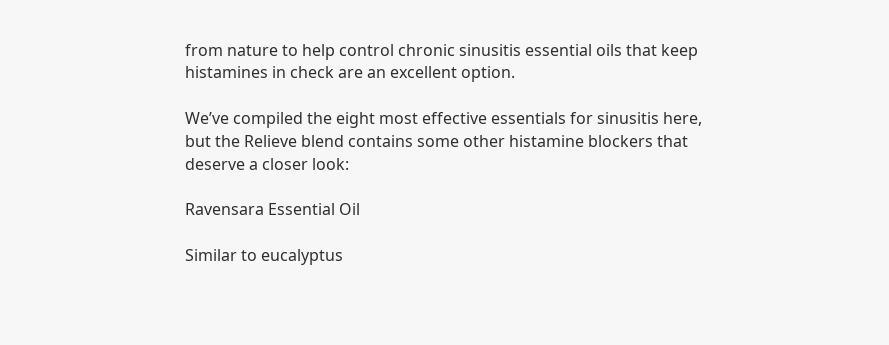from nature to help control chronic sinusitis essential oils that keep histamines in check are an excellent option.

We’ve compiled the eight most effective essentials for sinusitis here, but the Relieve blend contains some other histamine blockers that deserve a closer look:

Ravensara Essential Oil

Similar to eucalyptus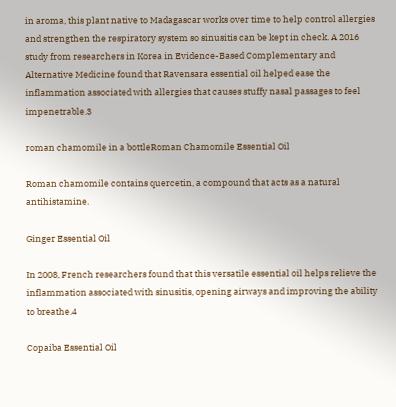in aroma, this plant native to Madagascar works over time to help control allergies and strengthen the respiratory system so sinusitis can be kept in check. A 2016 study from researchers in Korea in Evidence-Based Complementary and Alternative Medicine found that Ravensara essential oil helped ease the inflammation associated with allergies that causes stuffy nasal passages to feel impenetrable.3

roman chamomile in a bottleRoman Chamomile Essential Oil

Roman chamomile contains quercetin, a compound that acts as a natural antihistamine.

Ginger Essential Oil

In 2008, French researchers found that this versatile essential oil helps relieve the inflammation associated with sinusitis, opening airways and improving the ability to breathe.4

Copaiba Essential Oil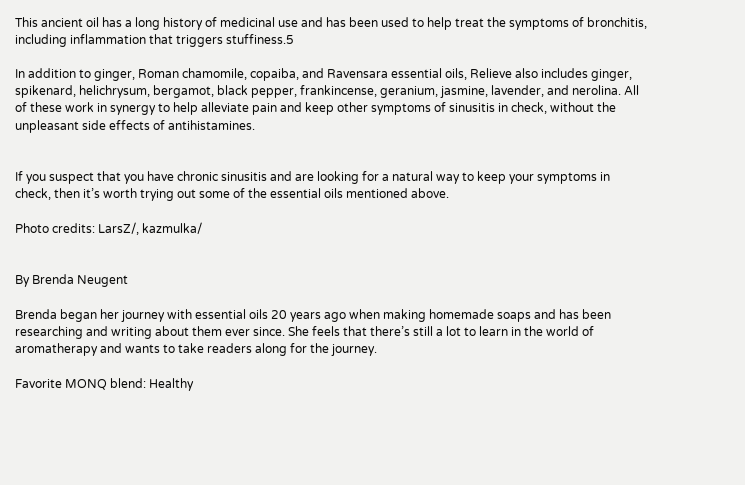This ancient oil has a long history of medicinal use and has been used to help treat the symptoms of bronchitis, including inflammation that triggers stuffiness.5

In addition to ginger, Roman chamomile, copaiba, and Ravensara essential oils, Relieve also includes ginger, spikenard, helichrysum, bergamot, black pepper, frankincense, geranium, jasmine, lavender, and nerolina. All of these work in synergy to help alleviate pain and keep other symptoms of sinusitis in check, without the unpleasant side effects of antihistamines.


If you suspect that you have chronic sinusitis and are looking for a natural way to keep your symptoms in check, then it’s worth trying out some of the essential oils mentioned above.

Photo credits: LarsZ/, kazmulka/


By Brenda Neugent

Brenda began her journey with essential oils 20 years ago when making homemade soaps and has been researching and writing about them ever since. She feels that there’s still a lot to learn in the world of aromatherapy and wants to take readers along for the journey.

Favorite MONQ blend: Healthy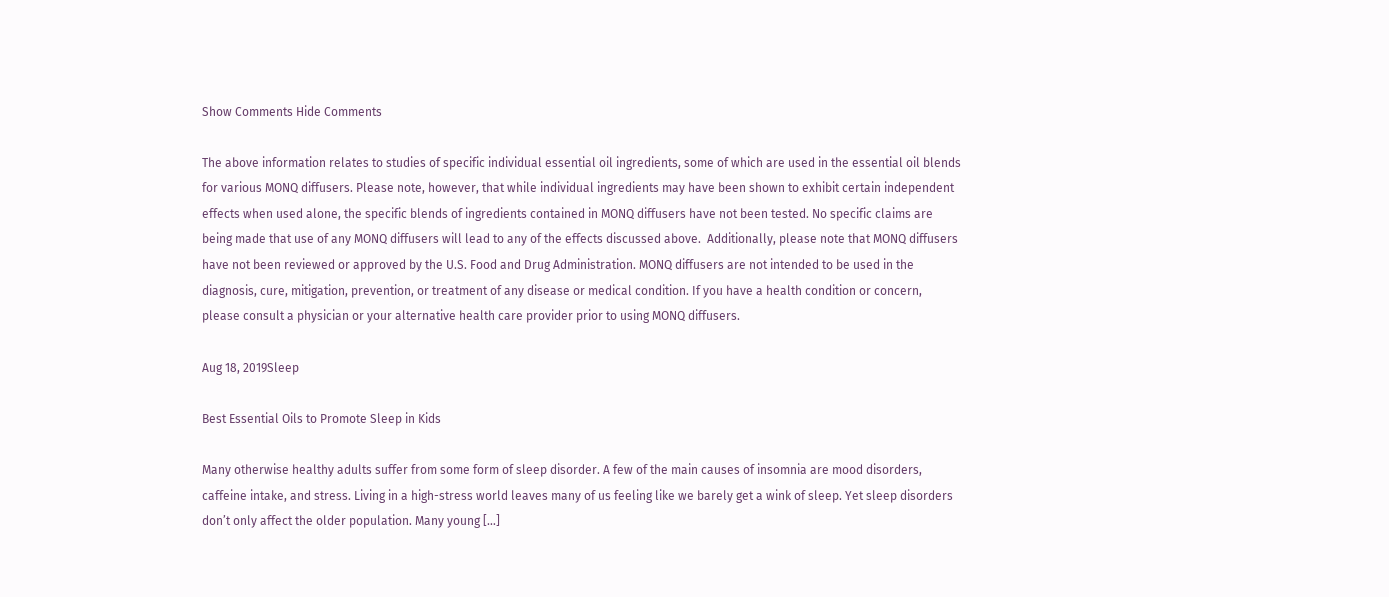Show Comments Hide Comments

The above information relates to studies of specific individual essential oil ingredients, some of which are used in the essential oil blends for various MONQ diffusers. Please note, however, that while individual ingredients may have been shown to exhibit certain independent effects when used alone, the specific blends of ingredients contained in MONQ diffusers have not been tested. No specific claims are being made that use of any MONQ diffusers will lead to any of the effects discussed above.  Additionally, please note that MONQ diffusers have not been reviewed or approved by the U.S. Food and Drug Administration. MONQ diffusers are not intended to be used in the diagnosis, cure, mitigation, prevention, or treatment of any disease or medical condition. If you have a health condition or concern, please consult a physician or your alternative health care provider prior to using MONQ diffusers.

Aug 18, 2019Sleep

Best Essential Oils to Promote Sleep in Kids

Many otherwise healthy adults suffer from some form of sleep disorder. A few of the main causes of insomnia are mood disorders, caffeine intake, and stress. Living in a high-stress world leaves many of us feeling like we barely get a wink of sleep. Yet sleep disorders don’t only affect the older population. Many young […]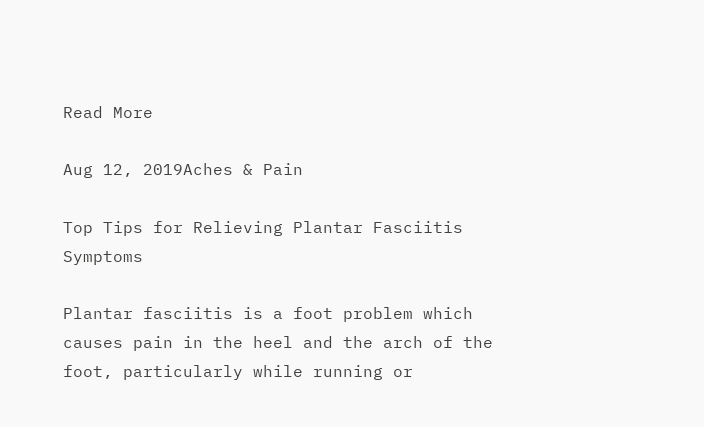Read More

Aug 12, 2019Aches & Pain

Top Tips for Relieving Plantar Fasciitis Symptoms

Plantar fasciitis is a foot problem which causes pain in the heel and the arch of the foot, particularly while running or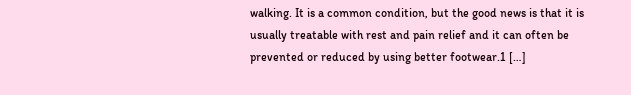walking. It is a common condition, but the good news is that it is usually treatable with rest and pain relief and it can often be prevented or reduced by using better footwear.1 […]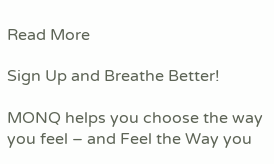Read More

Sign Up and Breathe Better!

MONQ helps you choose the way you feel – and Feel the Way you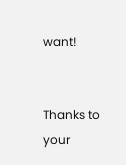want!


Thanks to your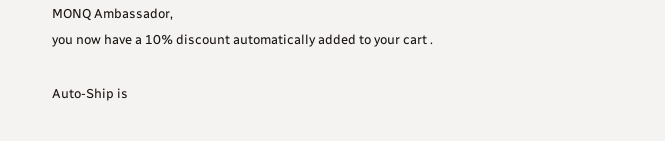MONQ Ambassador,
you now have a 10% discount automatically added to your cart .

Auto-Ship is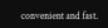convenient and fast.